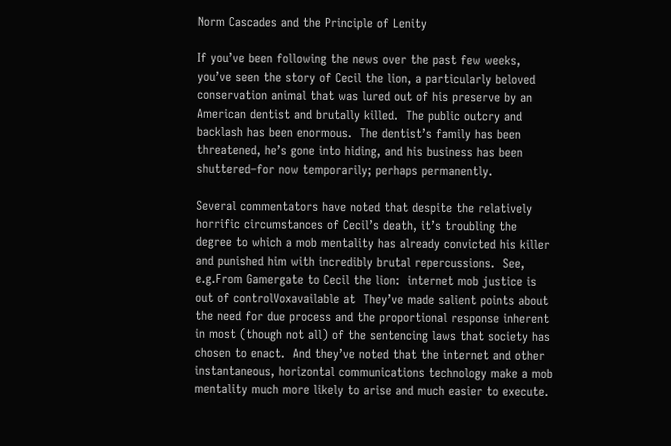Norm Cascades and the Principle of Lenity

If you’ve been following the news over the past few weeks, you’ve seen the story of Cecil the lion, a particularly beloved conservation animal that was lured out of his preserve by an American dentist and brutally killed.  The public outcry and backlash has been enormous.  The dentist’s family has been threatened, he’s gone into hiding, and his business has been shuttered–for now temporarily; perhaps permanently.

Several commentators have noted that despite the relatively horrific circumstances of Cecil’s death, it’s troubling the degree to which a mob mentality has already convicted his killer and punished him with incredibly brutal repercussions.  See, e.g.From Gamergate to Cecil the lion:  internet mob justice is out of controlVoxavailable at  They’ve made salient points about the need for due process and the proportional response inherent in most (though not all) of the sentencing laws that society has chosen to enact.  And they’ve noted that the internet and other instantaneous, horizontal communications technology make a mob mentality much more likely to arise and much easier to execute.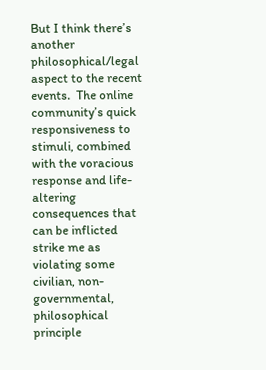But I think there’s another philosophical/legal aspect to the recent events.  The online community’s quick responsiveness to stimuli, combined with the voracious response and life-altering consequences that can be inflicted strike me as violating some civilian, non-governmental, philosophical principle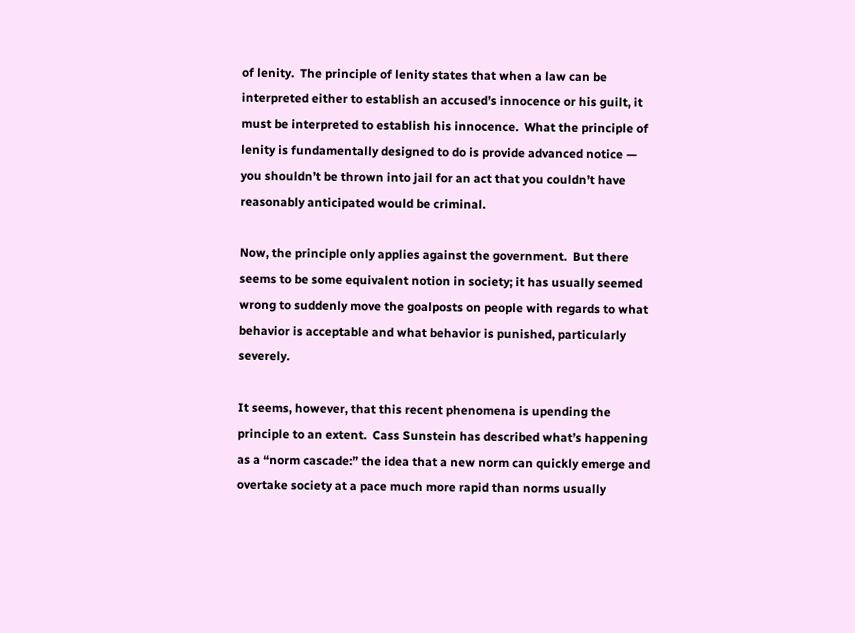of lenity.  The principle of lenity states that when a law can be interpreted either to establish an accused’s innocence or his guilt, it must be interpreted to establish his innocence.  What the principle of lenity is fundamentally designed to do is provide advanced notice — you shouldn’t be thrown into jail for an act that you couldn’t have reasonably anticipated would be criminal.

Now, the principle only applies against the government.  But there seems to be some equivalent notion in society; it has usually seemed wrong to suddenly move the goalposts on people with regards to what behavior is acceptable and what behavior is punished, particularly severely.

It seems, however, that this recent phenomena is upending the principle to an extent.  Cass Sunstein has described what’s happening as a “norm cascade:” the idea that a new norm can quickly emerge and overtake society at a pace much more rapid than norms usually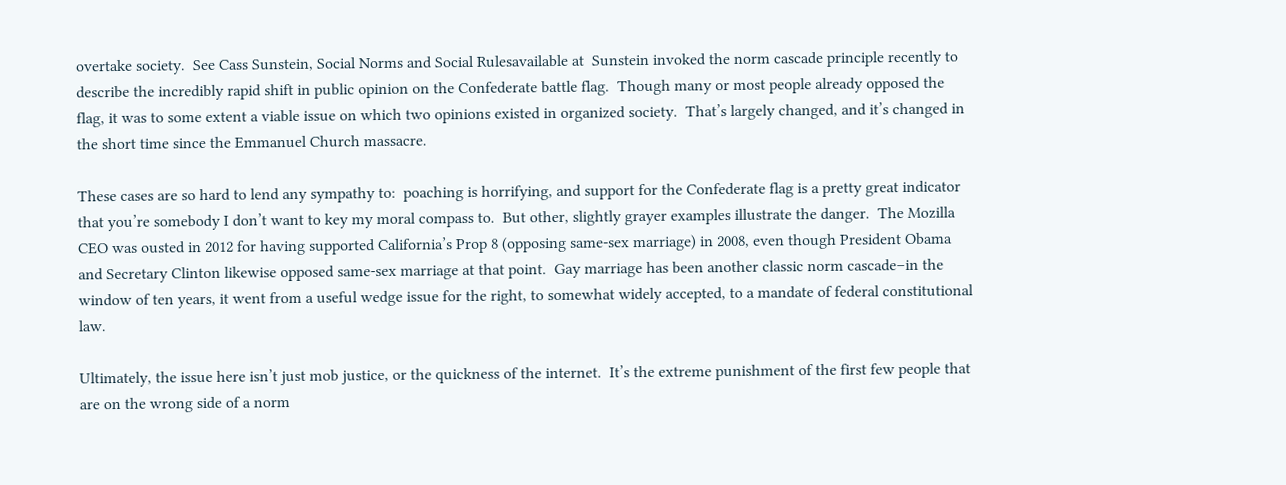overtake society.  See Cass Sunstein, Social Norms and Social Rulesavailable at  Sunstein invoked the norm cascade principle recently to describe the incredibly rapid shift in public opinion on the Confederate battle flag.  Though many or most people already opposed the flag, it was to some extent a viable issue on which two opinions existed in organized society.  That’s largely changed, and it’s changed in the short time since the Emmanuel Church massacre.

These cases are so hard to lend any sympathy to:  poaching is horrifying, and support for the Confederate flag is a pretty great indicator that you’re somebody I don’t want to key my moral compass to.  But other, slightly grayer examples illustrate the danger.  The Mozilla CEO was ousted in 2012 for having supported California’s Prop 8 (opposing same-sex marriage) in 2008, even though President Obama and Secretary Clinton likewise opposed same-sex marriage at that point.  Gay marriage has been another classic norm cascade–in the window of ten years, it went from a useful wedge issue for the right, to somewhat widely accepted, to a mandate of federal constitutional law.

Ultimately, the issue here isn’t just mob justice, or the quickness of the internet.  It’s the extreme punishment of the first few people that are on the wrong side of a norm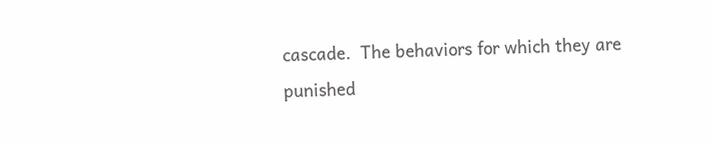cascade.  The behaviors for which they are punished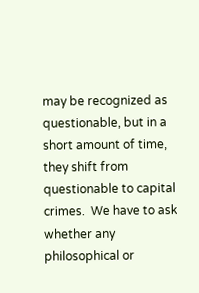may be recognized as questionable, but in a short amount of time, they shift from questionable to capital crimes.  We have to ask whether any philosophical or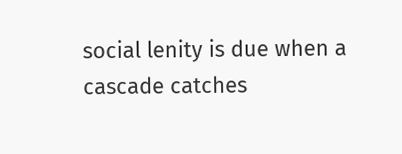social lenity is due when a cascade catches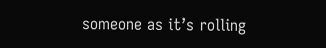someone as it’s rolling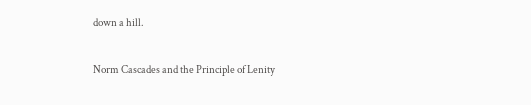down a hill.

Norm Cascades and the Principle of Lenity